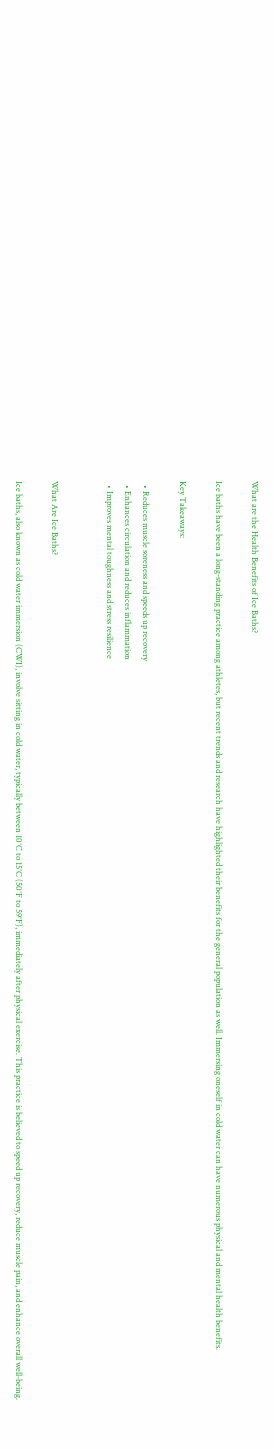What are the Health Benefits of Ice Baths?

Ice baths have been a long-standing practice among athletes, but recent trends and research have highlighted their benefits for the general population as well. Immersing oneself in cold water can have numerous physical and mental health benefits.

Key Takeaways:

  • Reduces muscle soreness and speeds up recovery
  • Enhances circulation and reduces inflammation
  • Improves mental toughness and stress resilience


What Are Ice Baths?

Ice baths, also known as cold water immersion (CWI), involve sitting in cold water, typically between 10°C to 15°C (50°F to 59°F), immediately after physical exercise. This practice is believed to speed up recovery, reduce muscle pain, and enhance overall well-being.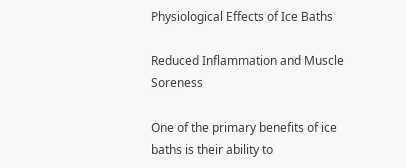Physiological Effects of Ice Baths

Reduced Inflammation and Muscle Soreness

One of the primary benefits of ice baths is their ability to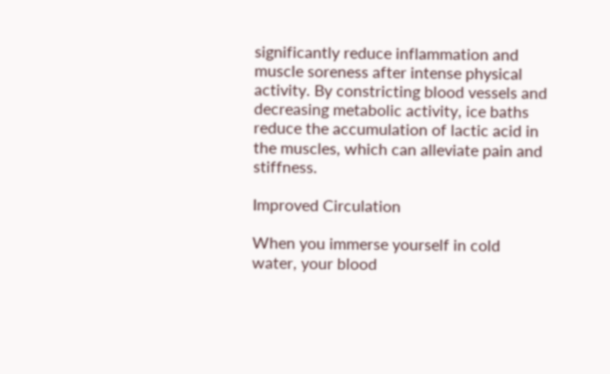significantly reduce inflammation and muscle soreness after intense physical activity. By constricting blood vessels and decreasing metabolic activity, ice baths reduce the accumulation of lactic acid in the muscles, which can alleviate pain and stiffness.

Improved Circulation

When you immerse yourself in cold water, your blood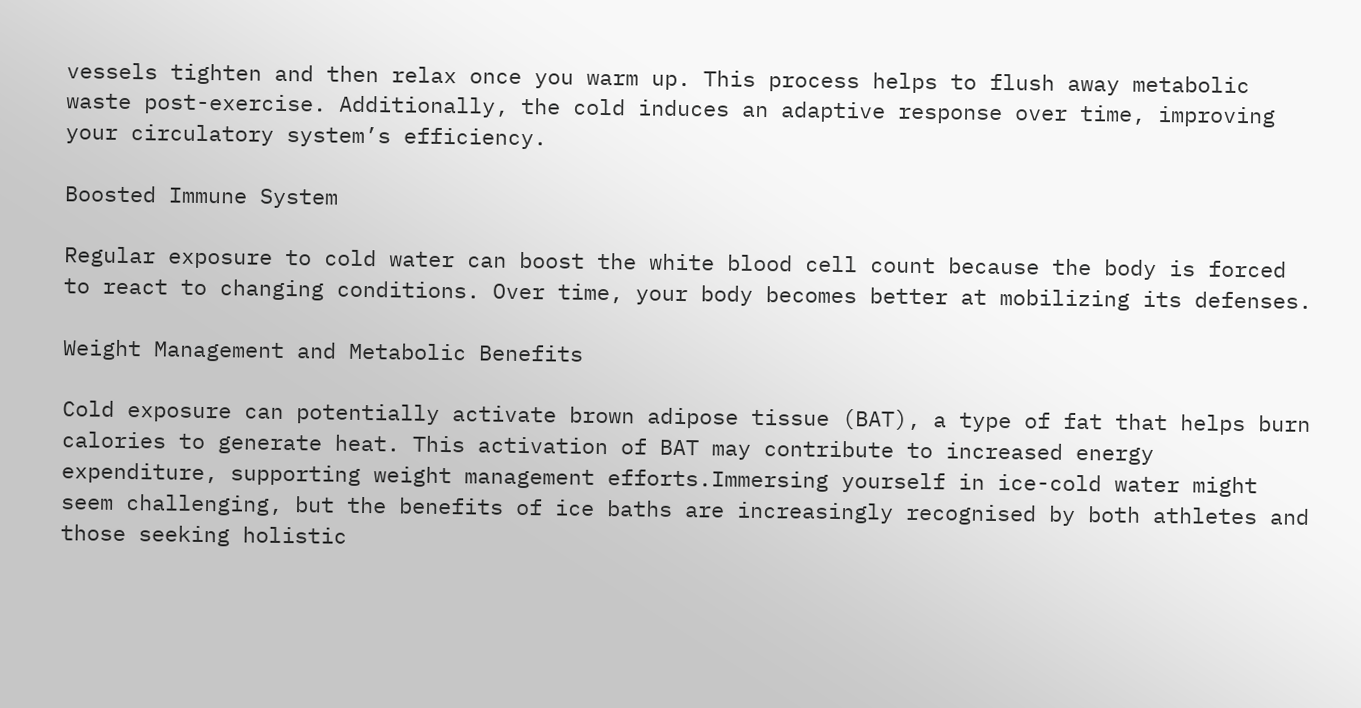vessels tighten and then relax once you warm up. This process helps to flush away metabolic waste post-exercise. Additionally, the cold induces an adaptive response over time, improving your circulatory system’s efficiency.

Boosted Immune System

Regular exposure to cold water can boost the white blood cell count because the body is forced to react to changing conditions. Over time, your body becomes better at mobilizing its defenses.

Weight Management and Metabolic Benefits

Cold exposure can potentially activate brown adipose tissue (BAT), a type of fat that helps burn calories to generate heat. This activation of BAT may contribute to increased energy expenditure, supporting weight management efforts.Immersing yourself in ice-cold water might seem challenging, but the benefits of ice baths are increasingly recognised by both athletes and those seeking holistic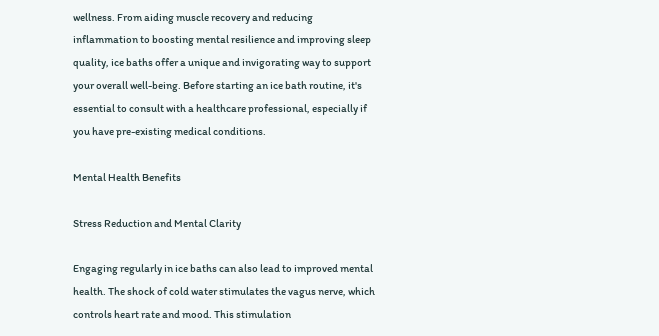wellness. From aiding muscle recovery and reducing inflammation to boosting mental resilience and improving sleep quality, ice baths offer a unique and invigorating way to support your overall well-being. Before starting an ice bath routine, it's essential to consult with a healthcare professional, especially if you have pre-existing medical conditions.

Mental Health Benefits

Stress Reduction and Mental Clarity

Engaging regularly in ice baths can also lead to improved mental health. The shock of cold water stimulates the vagus nerve, which controls heart rate and mood. This stimulation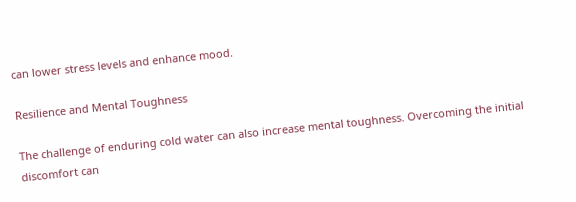can lower stress levels and enhance mood.

Resilience and Mental Toughness

The challenge of enduring cold water can also increase mental toughness. Overcoming the initial discomfort can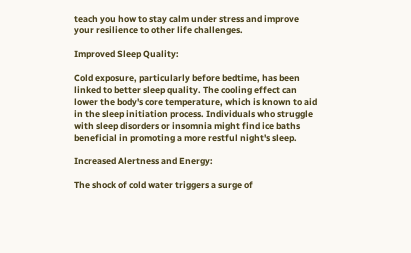teach you how to stay calm under stress and improve your resilience to other life challenges.

Improved Sleep Quality:

Cold exposure, particularly before bedtime, has been linked to better sleep quality. The cooling effect can lower the body's core temperature, which is known to aid in the sleep initiation process. Individuals who struggle with sleep disorders or insomnia might find ice baths beneficial in promoting a more restful night's sleep.

Increased Alertness and Energy:

The shock of cold water triggers a surge of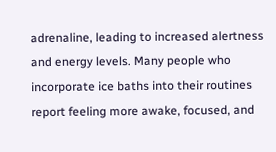adrenaline, leading to increased alertness and energy levels. Many people who incorporate ice baths into their routines report feeling more awake, focused, and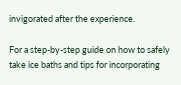invigorated after the experience.

For a step-by-step guide on how to safely take ice baths and tips for incorporating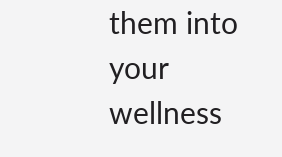them into your wellness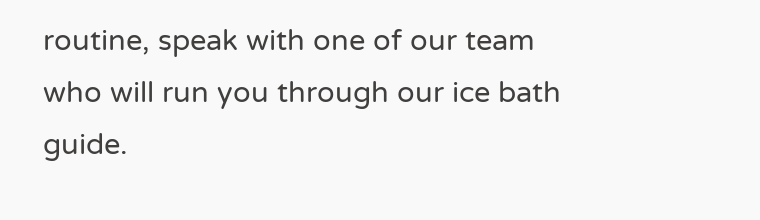routine, speak with one of our team who will run you through our ice bath guide.